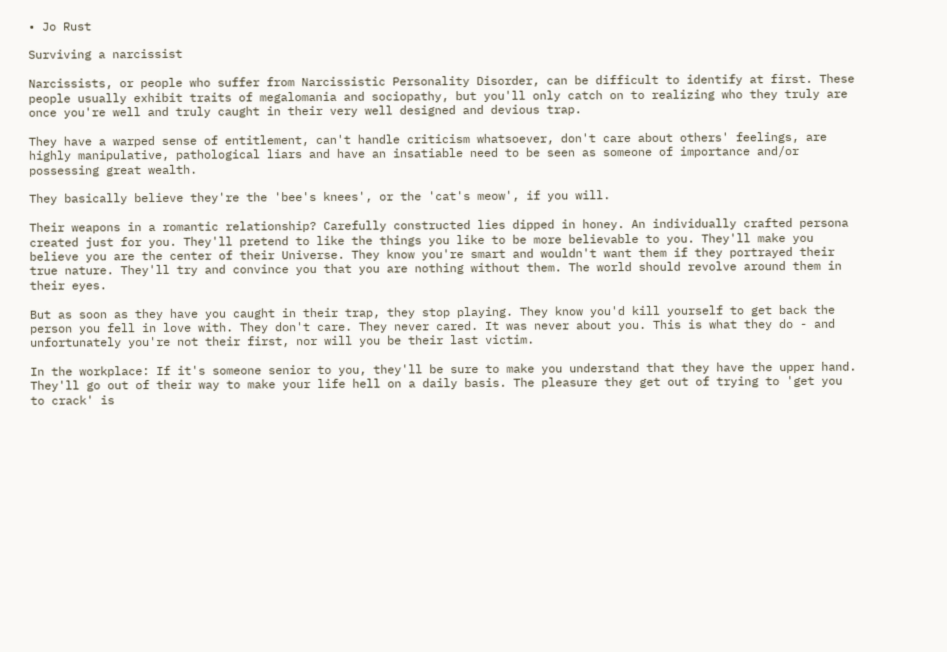• Jo Rust

Surviving a narcissist

Narcissists, or people who suffer from Narcissistic Personality Disorder, can be difficult to identify at first. These people usually exhibit traits of megalomania and sociopathy, but you'll only catch on to realizing who they truly are once you're well and truly caught in their very well designed and devious trap.

They have a warped sense of entitlement, can't handle criticism whatsoever, don't care about others' feelings, are highly manipulative, pathological liars and have an insatiable need to be seen as someone of importance and/or possessing great wealth.

They basically believe they're the 'bee's knees', or the 'cat's meow', if you will.

Their weapons in a romantic relationship? Carefully constructed lies dipped in honey. An individually crafted persona created just for you. They'll pretend to like the things you like to be more believable to you. They'll make you believe you are the center of their Universe. They know you're smart and wouldn't want them if they portrayed their true nature. They'll try and convince you that you are nothing without them. The world should revolve around them in their eyes.

But as soon as they have you caught in their trap, they stop playing. They know you'd kill yourself to get back the person you fell in love with. They don't care. They never cared. It was never about you. This is what they do - and unfortunately you're not their first, nor will you be their last victim.

In the workplace: If it's someone senior to you, they'll be sure to make you understand that they have the upper hand. They'll go out of their way to make your life hell on a daily basis. The pleasure they get out of trying to 'get you to crack' is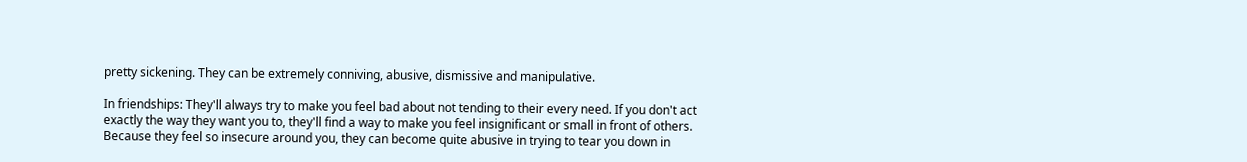pretty sickening. They can be extremely conniving, abusive, dismissive and manipulative.

In friendships: They'll always try to make you feel bad about not tending to their every need. If you don't act exactly the way they want you to, they'll find a way to make you feel insignificant or small in front of others. Because they feel so insecure around you, they can become quite abusive in trying to tear you down in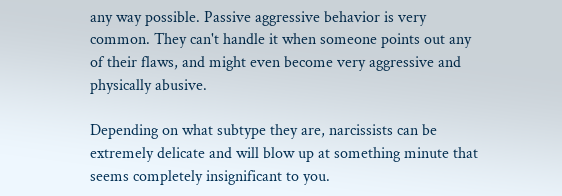any way possible. Passive aggressive behavior is very common. They can't handle it when someone points out any of their flaws, and might even become very aggressive and physically abusive.

Depending on what subtype they are, narcissists can be extremely delicate and will blow up at something minute that seems completely insignificant to you.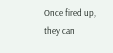Once fired up, they can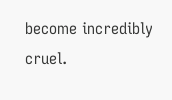become incredibly cruel.